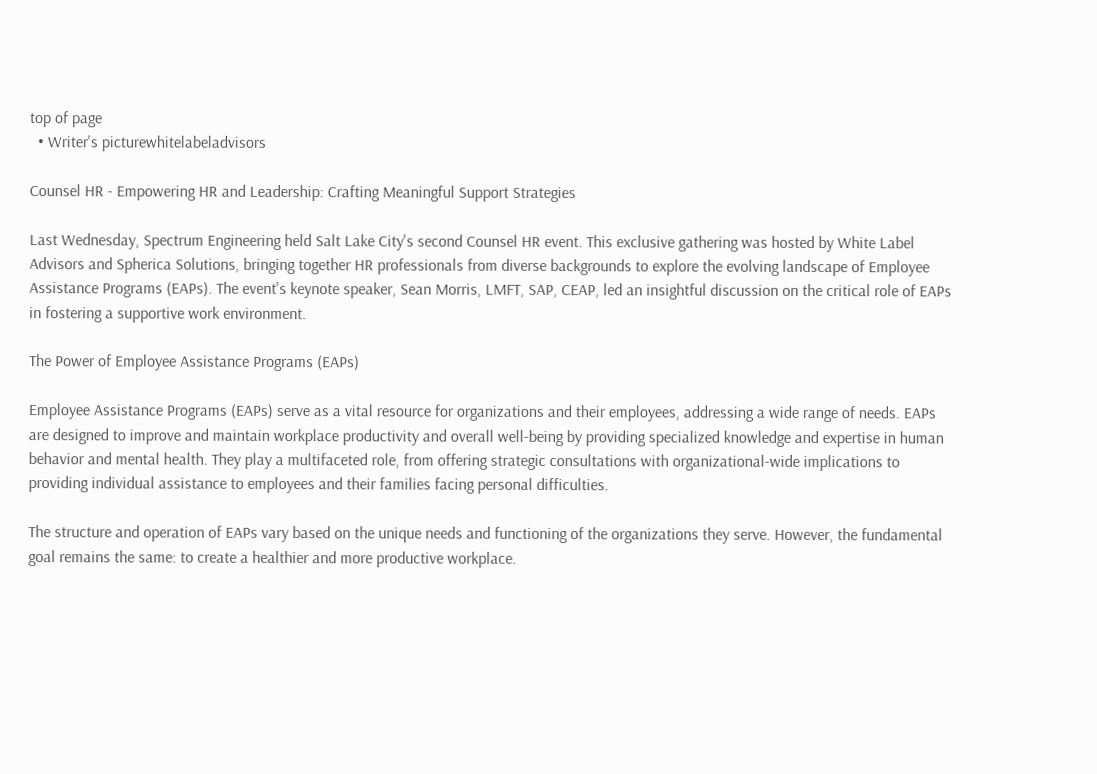top of page
  • Writer's picturewhitelabeladvisors

Counsel HR - Empowering HR and Leadership: Crafting Meaningful Support Strategies

Last Wednesday, Spectrum Engineering held Salt Lake City's second Counsel HR event. This exclusive gathering was hosted by White Label Advisors and Spherica Solutions, bringing together HR professionals from diverse backgrounds to explore the evolving landscape of Employee Assistance Programs (EAPs). The event's keynote speaker, Sean Morris, LMFT, SAP, CEAP, led an insightful discussion on the critical role of EAPs in fostering a supportive work environment.

The Power of Employee Assistance Programs (EAPs)

Employee Assistance Programs (EAPs) serve as a vital resource for organizations and their employees, addressing a wide range of needs. EAPs are designed to improve and maintain workplace productivity and overall well-being by providing specialized knowledge and expertise in human behavior and mental health. They play a multifaceted role, from offering strategic consultations with organizational-wide implications to providing individual assistance to employees and their families facing personal difficulties.

The structure and operation of EAPs vary based on the unique needs and functioning of the organizations they serve. However, the fundamental goal remains the same: to create a healthier and more productive workplace.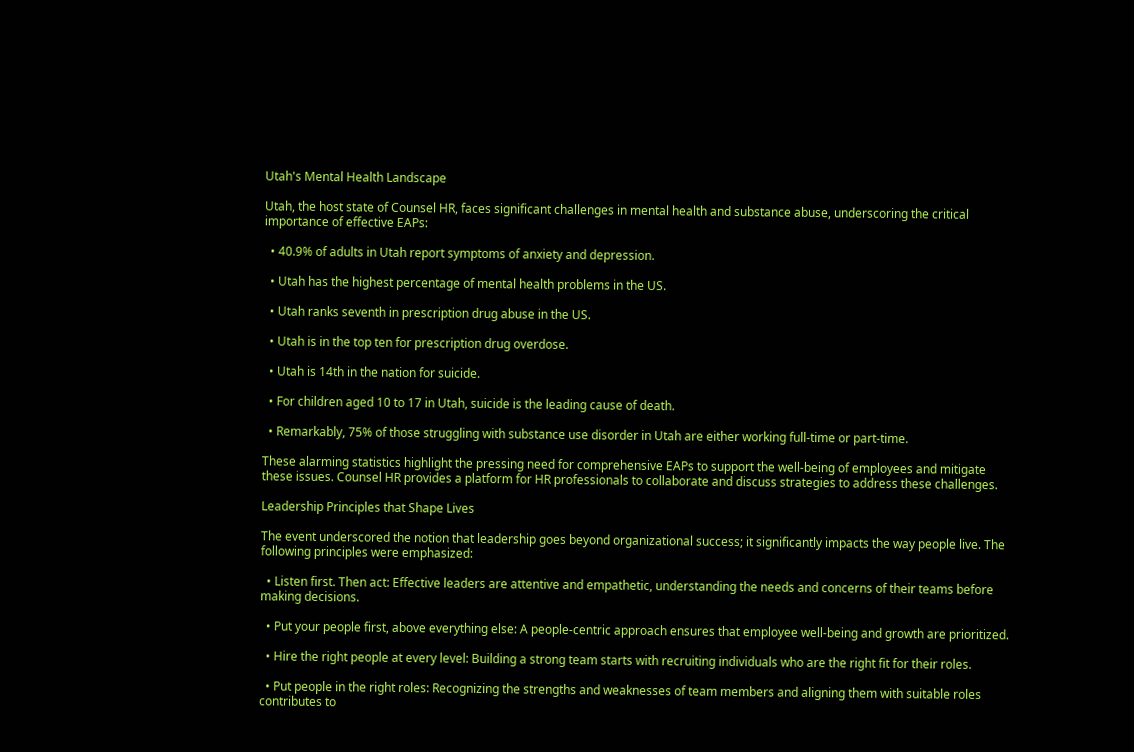Utah's Mental Health Landscape

Utah, the host state of Counsel HR, faces significant challenges in mental health and substance abuse, underscoring the critical importance of effective EAPs:

  • 40.9% of adults in Utah report symptoms of anxiety and depression.

  • Utah has the highest percentage of mental health problems in the US.

  • Utah ranks seventh in prescription drug abuse in the US.

  • Utah is in the top ten for prescription drug overdose.

  • Utah is 14th in the nation for suicide.

  • For children aged 10 to 17 in Utah, suicide is the leading cause of death.

  • Remarkably, 75% of those struggling with substance use disorder in Utah are either working full-time or part-time.

These alarming statistics highlight the pressing need for comprehensive EAPs to support the well-being of employees and mitigate these issues. Counsel HR provides a platform for HR professionals to collaborate and discuss strategies to address these challenges.

Leadership Principles that Shape Lives

The event underscored the notion that leadership goes beyond organizational success; it significantly impacts the way people live. The following principles were emphasized:

  • Listen first. Then act: Effective leaders are attentive and empathetic, understanding the needs and concerns of their teams before making decisions.

  • Put your people first, above everything else: A people-centric approach ensures that employee well-being and growth are prioritized.

  • Hire the right people at every level: Building a strong team starts with recruiting individuals who are the right fit for their roles.

  • Put people in the right roles: Recognizing the strengths and weaknesses of team members and aligning them with suitable roles contributes to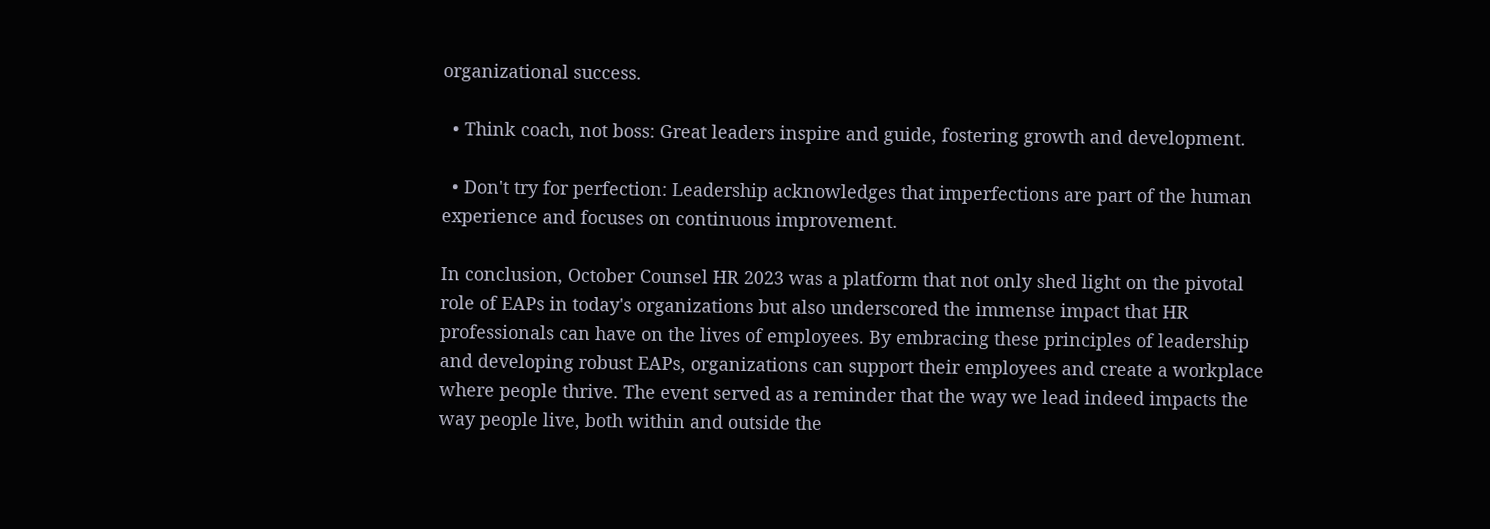organizational success.

  • Think coach, not boss: Great leaders inspire and guide, fostering growth and development.

  • Don't try for perfection: Leadership acknowledges that imperfections are part of the human experience and focuses on continuous improvement.

In conclusion, October Counsel HR 2023 was a platform that not only shed light on the pivotal role of EAPs in today's organizations but also underscored the immense impact that HR professionals can have on the lives of employees. By embracing these principles of leadership and developing robust EAPs, organizations can support their employees and create a workplace where people thrive. The event served as a reminder that the way we lead indeed impacts the way people live, both within and outside the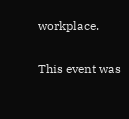workplace.

This event was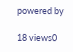powered by

18 views0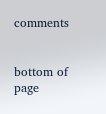comments


bottom of page